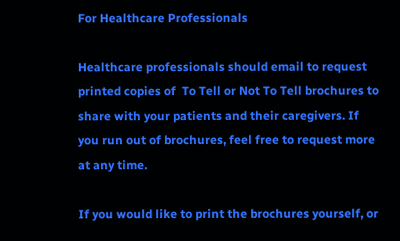For Healthcare Professionals

Healthcare professionals should email to request printed copies of  To Tell or Not To Tell brochures to share with your patients and their caregivers. If you run out of brochures, feel free to request more at any time.

If you would like to print the brochures yourself, or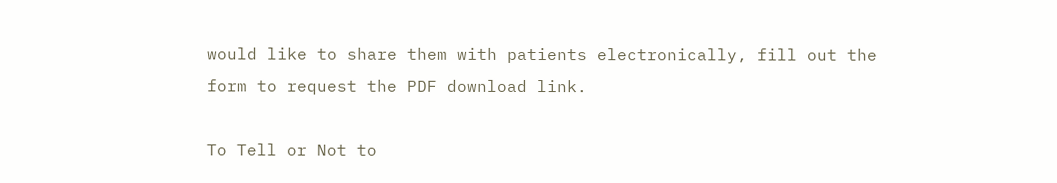would like to share them with patients electronically, fill out the form to request the PDF download link.

To Tell or Not to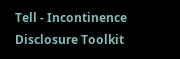Tell - Incontinence Disclosure Toolkit